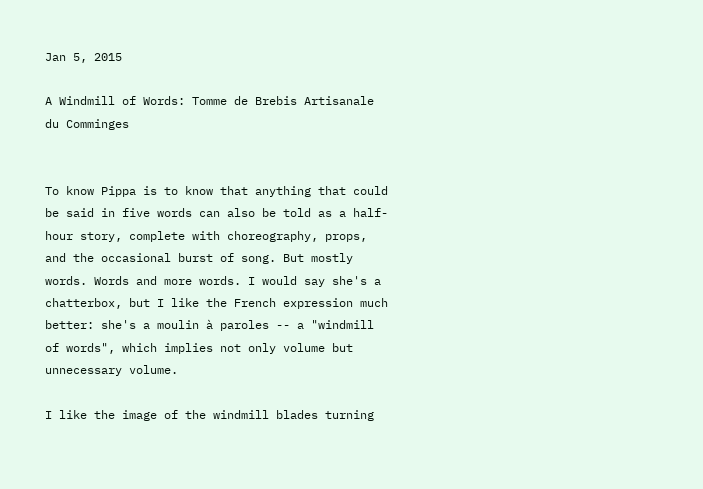Jan 5, 2015

A Windmill of Words: Tomme de Brebis Artisanale du Comminges


To know Pippa is to know that anything that could be said in five words can also be told as a half-hour story, complete with choreography, props, and the occasional burst of song. But mostly words. Words and more words. I would say she's a chatterbox, but I like the French expression much better: she's a moulin à paroles -- a "windmill of words", which implies not only volume but unnecessary volume.

I like the image of the windmill blades turning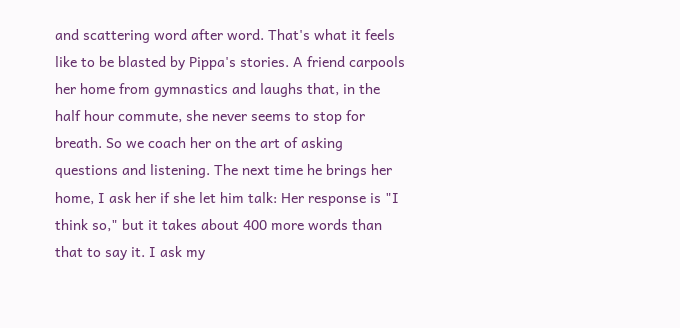and scattering word after word. That's what it feels like to be blasted by Pippa's stories. A friend carpools her home from gymnastics and laughs that, in the half hour commute, she never seems to stop for breath. So we coach her on the art of asking questions and listening. The next time he brings her home, I ask her if she let him talk: Her response is "I think so," but it takes about 400 more words than that to say it. I ask my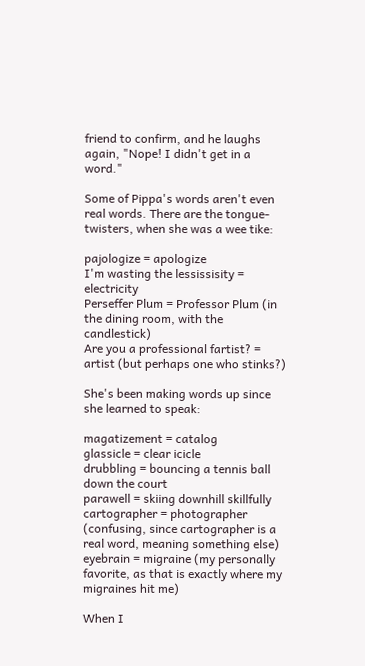friend to confirm, and he laughs again, "Nope! I didn't get in a word."

Some of Pippa's words aren't even real words. There are the tongue-twisters, when she was a wee tike:

pajologize = apologize
I'm wasting the lessissisity = electricity
Perseffer Plum = Professor Plum (in the dining room, with the candlestick)
Are you a professional fartist? = artist (but perhaps one who stinks?)

She's been making words up since she learned to speak:

magatizement = catalog
glassicle = clear icicle
drubbling = bouncing a tennis ball down the court
parawell = skiing downhill skillfully
cartographer = photographer (confusing, since cartographer is a real word, meaning something else)
eyebrain = migraine (my personally favorite, as that is exactly where my migraines hit me)

When I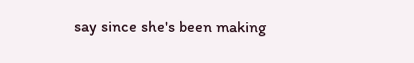say since she's been making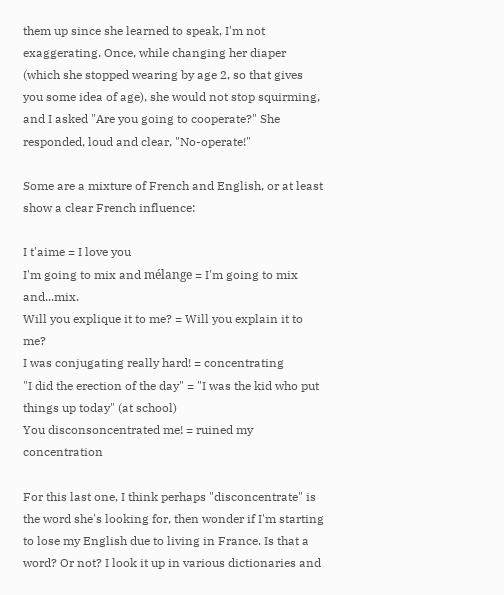them up since she learned to speak, I'm not exaggerating. Once, while changing her diaper (which she stopped wearing by age 2, so that gives you some idea of age), she would not stop squirming, and I asked "Are you going to cooperate?" She responded, loud and clear, "No-operate!"

Some are a mixture of French and English, or at least show a clear French influence:

I t'aime = I love you
I'm going to mix and mélange = I'm going to mix and...mix.
Will you explique it to me? = Will you explain it to me?
I was conjugating really hard! = concentrating
"I did the erection of the day" = "I was the kid who put things up today" (at school)
You disconsoncentrated me! = ruined my concentration

For this last one, I think perhaps "disconcentrate" is the word she's looking for, then wonder if I'm starting to lose my English due to living in France. Is that a word? Or not? I look it up in various dictionaries and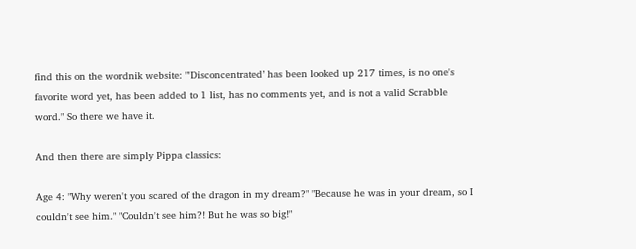find this on the wordnik website: "'Disconcentrated’ has been looked up 217 times, is no one's favorite word yet, has been added to 1 list, has no comments yet, and is not a valid Scrabble word." So there we have it.

And then there are simply Pippa classics:

Age 4: "Why weren't you scared of the dragon in my dream?" "Because he was in your dream, so I couldn't see him." "Couldn't see him?! But he was so big!"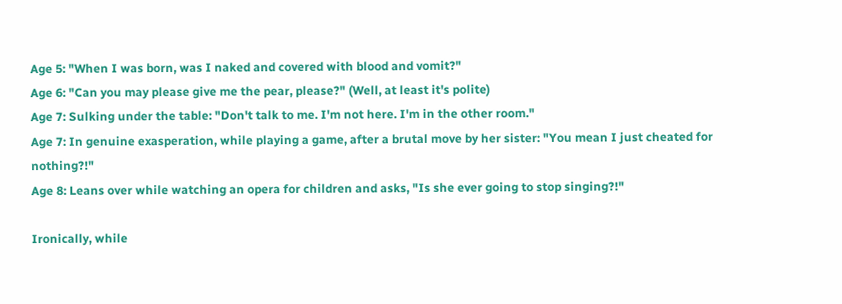Age 5: "When I was born, was I naked and covered with blood and vomit?"
Age 6: "Can you may please give me the pear, please?" (Well, at least it's polite)
Age 7: Sulking under the table: "Don't talk to me. I'm not here. I'm in the other room."
Age 7: In genuine exasperation, while playing a game, after a brutal move by her sister: "You mean I just cheated for nothing?!"
Age 8: Leans over while watching an opera for children and asks, "Is she ever going to stop singing?!"

Ironically, while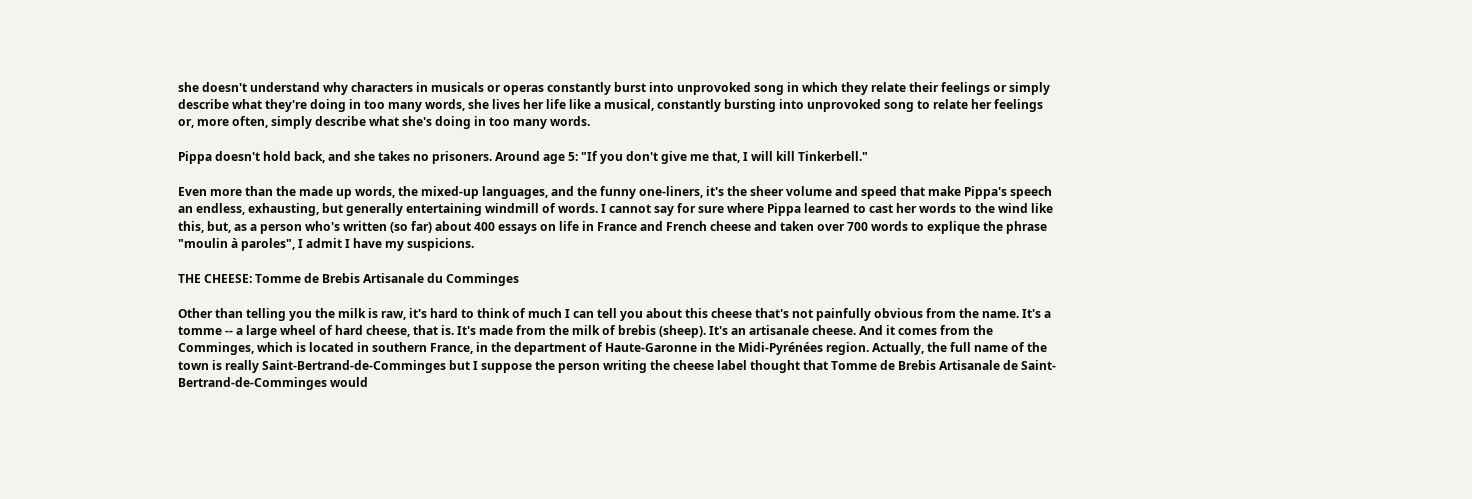she doesn't understand why characters in musicals or operas constantly burst into unprovoked song in which they relate their feelings or simply describe what they're doing in too many words, she lives her life like a musical, constantly bursting into unprovoked song to relate her feelings or, more often, simply describe what she's doing in too many words.

Pippa doesn't hold back, and she takes no prisoners. Around age 5: "If you don't give me that, I will kill Tinkerbell."

Even more than the made up words, the mixed-up languages, and the funny one-liners, it's the sheer volume and speed that make Pippa's speech an endless, exhausting, but generally entertaining windmill of words. I cannot say for sure where Pippa learned to cast her words to the wind like this, but, as a person who's written (so far) about 400 essays on life in France and French cheese and taken over 700 words to explique the phrase "moulin à paroles", I admit I have my suspicions.

THE CHEESE: Tomme de Brebis Artisanale du Comminges

Other than telling you the milk is raw, it's hard to think of much I can tell you about this cheese that's not painfully obvious from the name. It's a tomme -- a large wheel of hard cheese, that is. It's made from the milk of brebis (sheep). It's an artisanale cheese. And it comes from the Comminges, which is located in southern France, in the department of Haute-Garonne in the Midi-Pyrénées region. Actually, the full name of the town is really Saint-Bertrand-de-Comminges but I suppose the person writing the cheese label thought that Tomme de Brebis Artisanale de Saint-Bertrand-de-Comminges would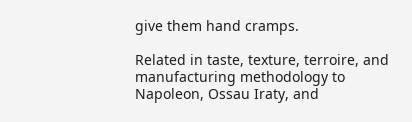give them hand cramps.

Related in taste, texture, terroire, and manufacturing methodology to Napoleon, Ossau Iraty, and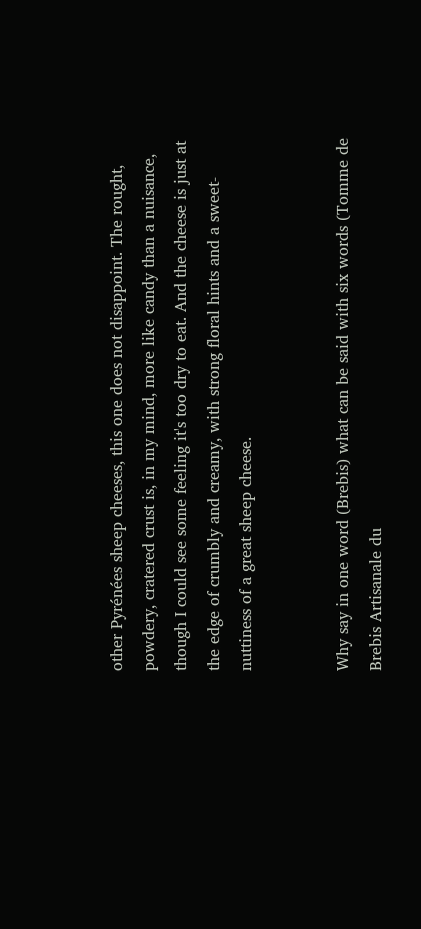other Pyrénées sheep cheeses, this one does not disappoint. The rought, powdery, cratered crust is, in my mind, more like candy than a nuisance, though I could see some feeling it's too dry to eat. And the cheese is just at the edge of crumbly and creamy, with strong floral hints and a sweet-nuttiness of a great sheep cheese.


Why say in one word (Brebis) what can be said with six words (Tomme de Brebis Artisanale du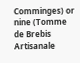Comminges) or nine (Tomme de Brebis Artisanale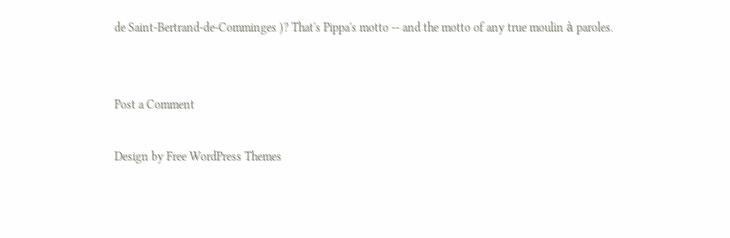de Saint-Bertrand-de-Comminges )? That's Pippa's motto -- and the motto of any true moulin à paroles.


Post a Comment

Design by Free WordPress Themes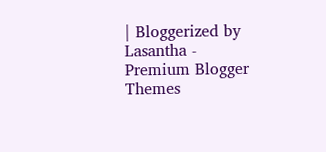| Bloggerized by Lasantha - Premium Blogger Themes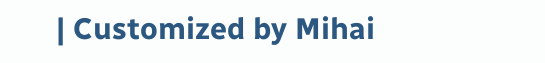| Customized by Mihai